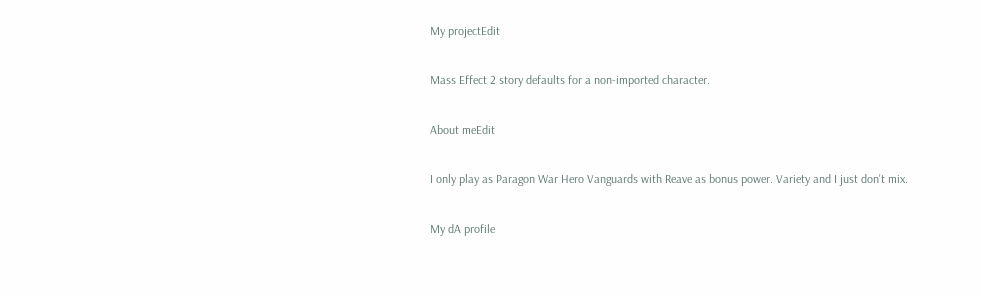My projectEdit

Mass Effect 2 story defaults for a non-imported character.

About meEdit

I only play as Paragon War Hero Vanguards with Reave as bonus power. Variety and I just don't mix.

My dA profile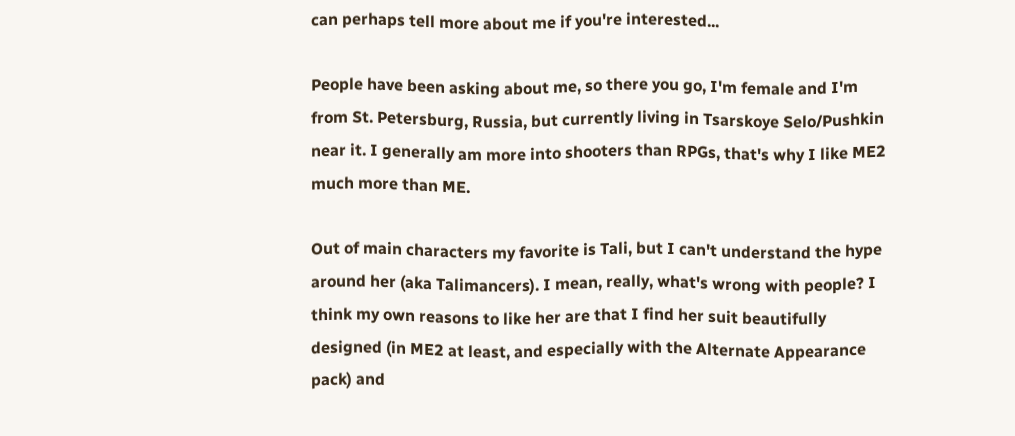can perhaps tell more about me if you're interested...

People have been asking about me, so there you go, I'm female and I'm from St. Petersburg, Russia, but currently living in Tsarskoye Selo/Pushkin near it. I generally am more into shooters than RPGs, that's why I like ME2 much more than ME.

Out of main characters my favorite is Tali, but I can't understand the hype around her (aka Talimancers). I mean, really, what's wrong with people? I think my own reasons to like her are that I find her suit beautifully designed (in ME2 at least, and especially with the Alternate Appearance pack) and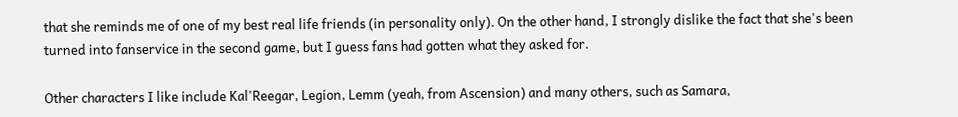that she reminds me of one of my best real life friends (in personality only). On the other hand, I strongly dislike the fact that she's been turned into fanservice in the second game, but I guess fans had gotten what they asked for.

Other characters I like include Kal'Reegar, Legion, Lemm (yeah, from Ascension) and many others, such as Samara,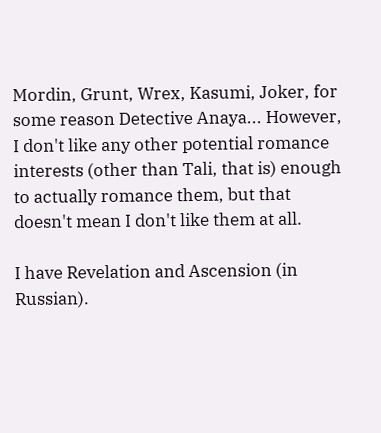Mordin, Grunt, Wrex, Kasumi, Joker, for some reason Detective Anaya... However, I don't like any other potential romance interests (other than Tali, that is) enough to actually romance them, but that doesn't mean I don't like them at all.

I have Revelation and Ascension (in Russian).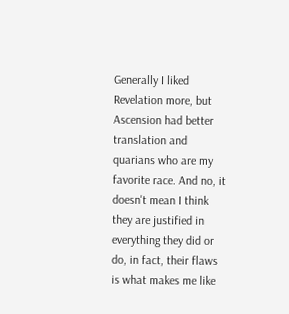Generally I liked Revelation more, but Ascension had better translation and quarians who are my favorite race. And no, it doesn't mean I think they are justified in everything they did or do, in fact, their flaws is what makes me like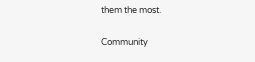them the most.

Community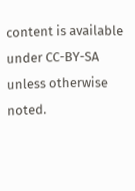content is available under CC-BY-SA unless otherwise noted.